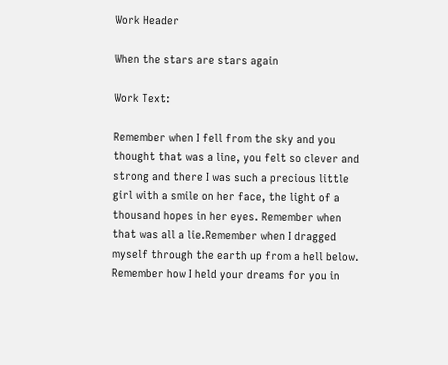Work Header

When the stars are stars again

Work Text:

Remember when I fell from the sky and you thought that was a line, you felt so clever and strong and there I was such a precious little girl with a smile on her face, the light of a thousand hopes in her eyes. Remember when that was all a lie.Remember when I dragged myself through the earth up from a hell below. Remember how I held your dreams for you in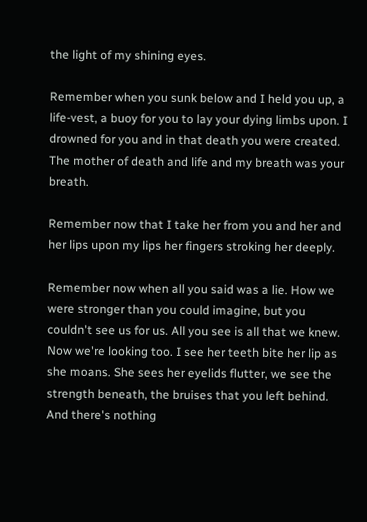the light of my shining eyes.

Remember when you sunk below and I held you up, a life-vest, a buoy for you to lay your dying limbs upon. I drowned for you and in that death you were created. The mother of death and life and my breath was your breath.

Remember now that I take her from you and her and her lips upon my lips her fingers stroking her deeply.

Remember now when all you said was a lie. How we were stronger than you could imagine, but you couldn't see us for us. All you see is all that we knew. Now we're looking too. I see her teeth bite her lip as she moans. She sees her eyelids flutter, we see the strength beneath, the bruises that you left behind. And there's nothing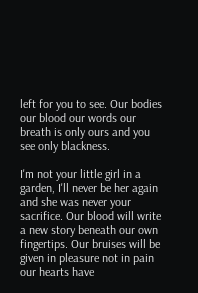left for you to see. Our bodies our blood our words our breath is only ours and you see only blackness.

I'm not your little girl in a garden, I'll never be her again and she was never your sacrifice. Our blood will write a new story beneath our own fingertips. Our bruises will be given in pleasure not in pain our hearts have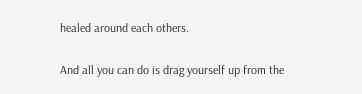healed around each others.

And all you can do is drag yourself up from the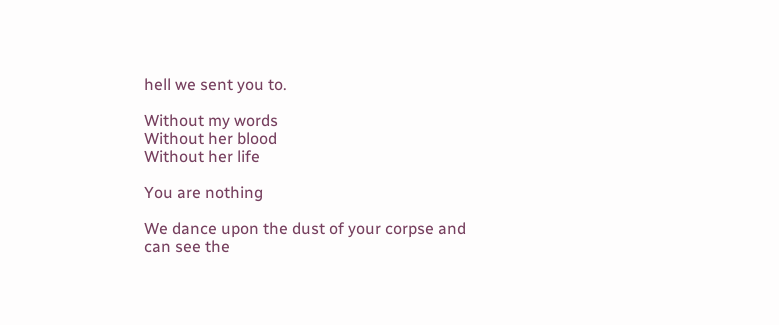hell we sent you to.

Without my words
Without her blood
Without her life

You are nothing

We dance upon the dust of your corpse and can see the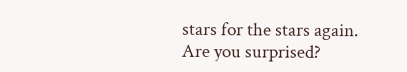stars for the stars again.
Are you surprised?